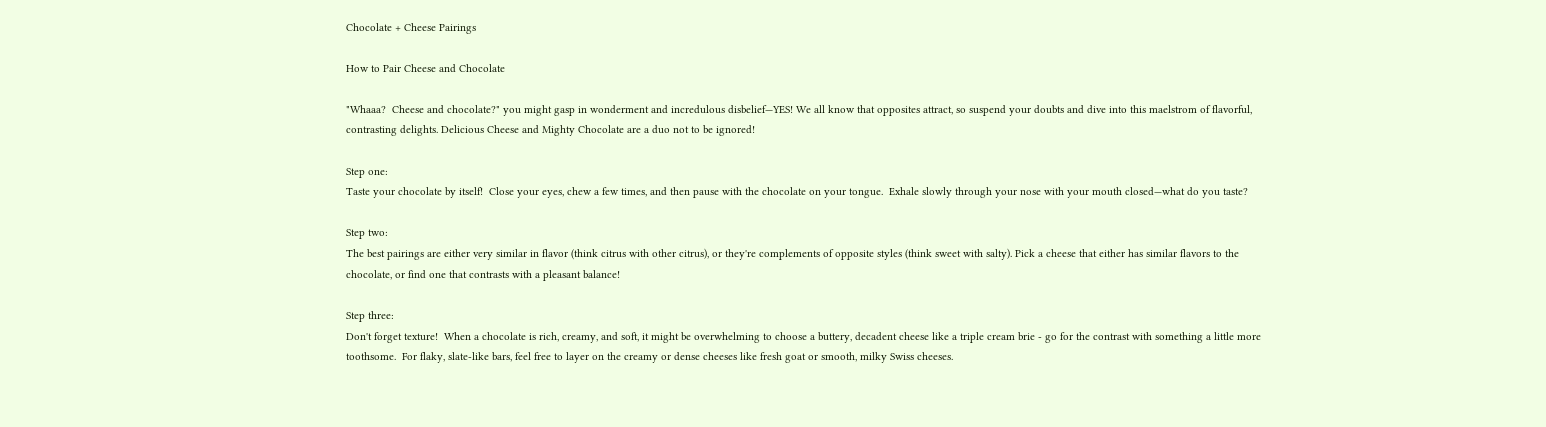Chocolate + Cheese Pairings

How to Pair Cheese and Chocolate

"Whaaa?  Cheese and chocolate?" you might gasp in wonderment and incredulous disbelief—YES! We all know that opposites attract, so suspend your doubts and dive into this maelstrom of flavorful, contrasting delights. Delicious Cheese and Mighty Chocolate are a duo not to be ignored!

Step one:
Taste your chocolate by itself!  Close your eyes, chew a few times, and then pause with the chocolate on your tongue.  Exhale slowly through your nose with your mouth closed—what do you taste?

Step two:
The best pairings are either very similar in flavor (think citrus with other citrus), or they're complements of opposite styles (think sweet with salty). Pick a cheese that either has similar flavors to the chocolate, or find one that contrasts with a pleasant balance!

Step three:
Don't forget texture!  When a chocolate is rich, creamy, and soft, it might be overwhelming to choose a buttery, decadent cheese like a triple cream brie - go for the contrast with something a little more toothsome.  For flaky, slate-like bars, feel free to layer on the creamy or dense cheeses like fresh goat or smooth, milky Swiss cheeses.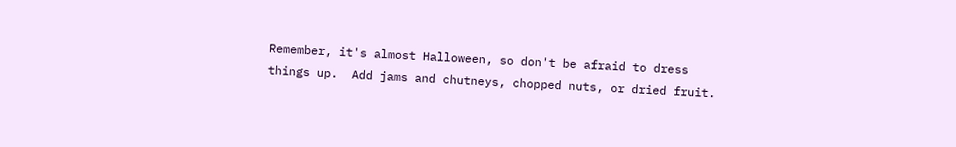Remember, it's almost Halloween, so don't be afraid to dress things up.  Add jams and chutneys, chopped nuts, or dried fruit.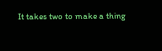It takes two to make a thing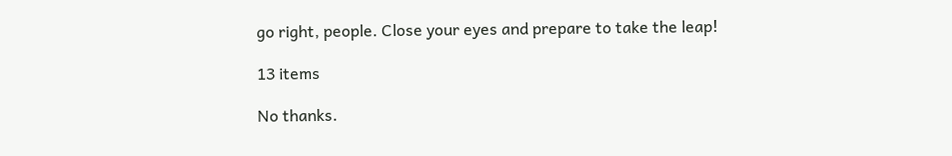go right, people. Close your eyes and prepare to take the leap!

13 items

No thanks.